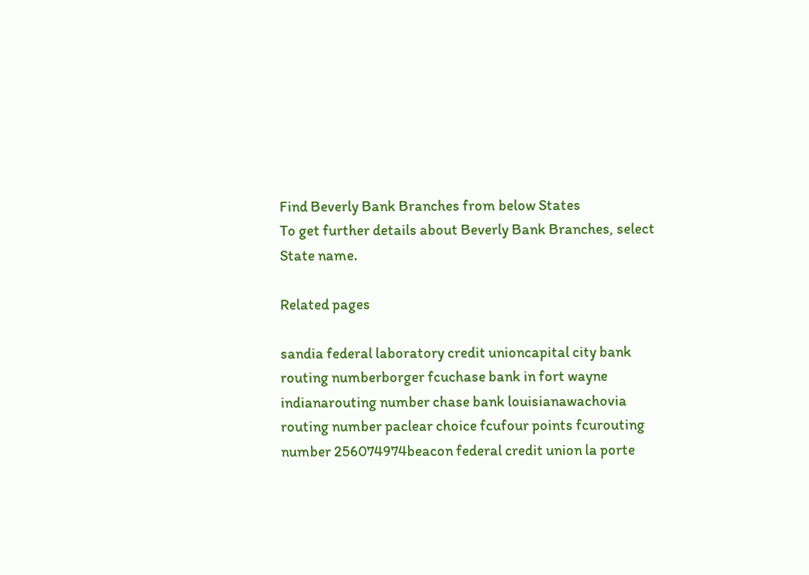Find Beverly Bank Branches from below States
To get further details about Beverly Bank Branches, select State name.

Related pages

sandia federal laboratory credit unioncapital city bank routing numberborger fcuchase bank in fort wayne indianarouting number chase bank louisianawachovia routing number paclear choice fcufour points fcurouting number 256074974beacon federal credit union la porte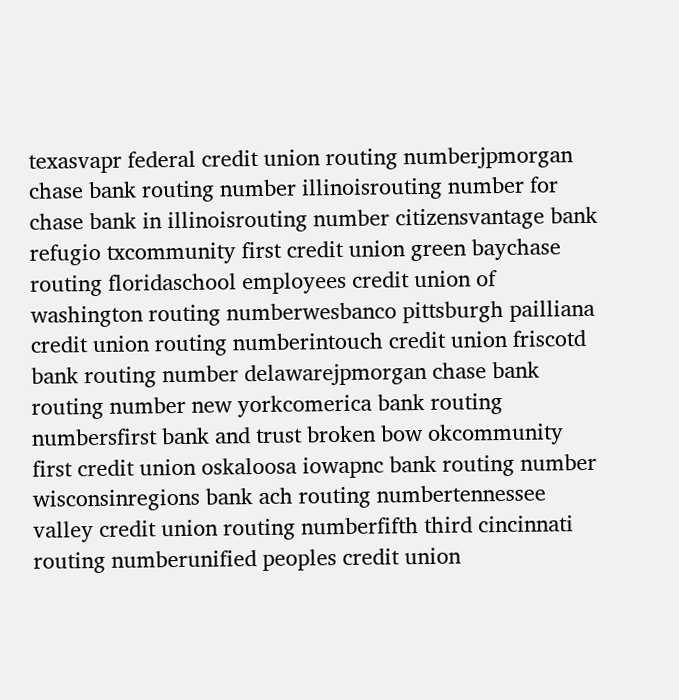texasvapr federal credit union routing numberjpmorgan chase bank routing number illinoisrouting number for chase bank in illinoisrouting number citizensvantage bank refugio txcommunity first credit union green baychase routing floridaschool employees credit union of washington routing numberwesbanco pittsburgh pailliana credit union routing numberintouch credit union friscotd bank routing number delawarejpmorgan chase bank routing number new yorkcomerica bank routing numbersfirst bank and trust broken bow okcommunity first credit union oskaloosa iowapnc bank routing number wisconsinregions bank ach routing numbertennessee valley credit union routing numberfifth third cincinnati routing numberunified peoples credit union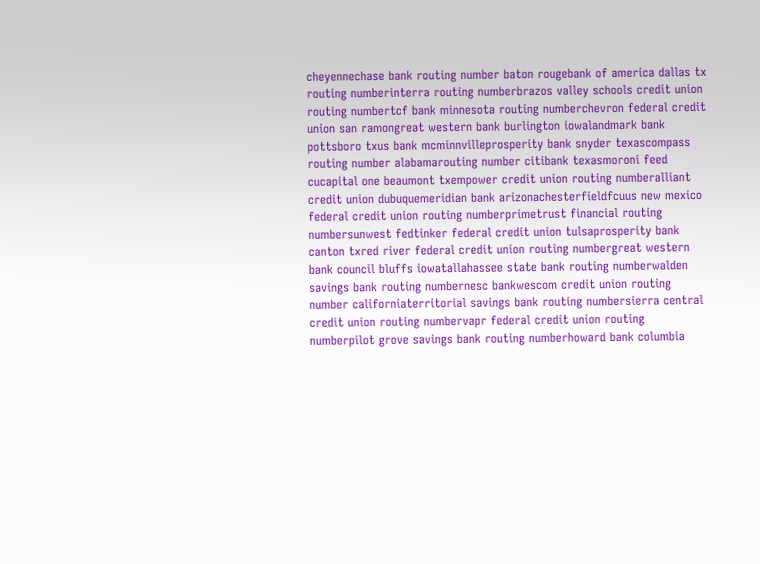cheyennechase bank routing number baton rougebank of america dallas tx routing numberinterra routing numberbrazos valley schools credit union routing numbertcf bank minnesota routing numberchevron federal credit union san ramongreat western bank burlington iowalandmark bank pottsboro txus bank mcminnvilleprosperity bank snyder texascompass routing number alabamarouting number citibank texasmoroni feed cucapital one beaumont txempower credit union routing numberalliant credit union dubuquemeridian bank arizonachesterfieldfcuus new mexico federal credit union routing numberprimetrust financial routing numbersunwest fedtinker federal credit union tulsaprosperity bank canton txred river federal credit union routing numbergreat western bank council bluffs iowatallahassee state bank routing numberwalden savings bank routing numbernesc bankwescom credit union routing number californiaterritorial savings bank routing numbersierra central credit union routing numbervapr federal credit union routing numberpilot grove savings bank routing numberhoward bank columbia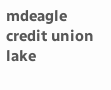mdeagle credit union lake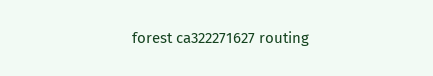forest ca322271627 routing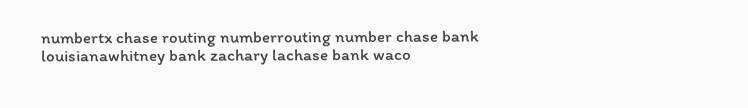numbertx chase routing numberrouting number chase bank louisianawhitney bank zachary lachase bank waco